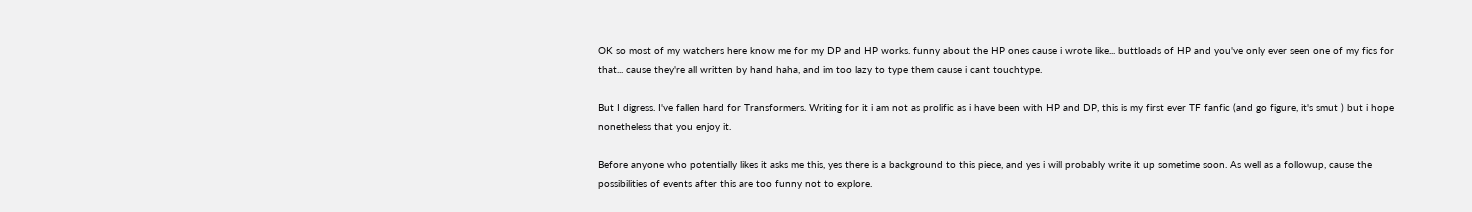OK so most of my watchers here know me for my DP and HP works. funny about the HP ones cause i wrote like... buttloads of HP and you've only ever seen one of my fics for that... cause they're all written by hand haha, and im too lazy to type them cause i cant touchtype.

But I digress. I've fallen hard for Transformers. Writing for it i am not as prolific as i have been with HP and DP, this is my first ever TF fanfic (and go figure, it's smut ) but i hope nonetheless that you enjoy it.

Before anyone who potentially likes it asks me this, yes there is a background to this piece, and yes i will probably write it up sometime soon. As well as a followup, cause the possibilities of events after this are too funny not to explore.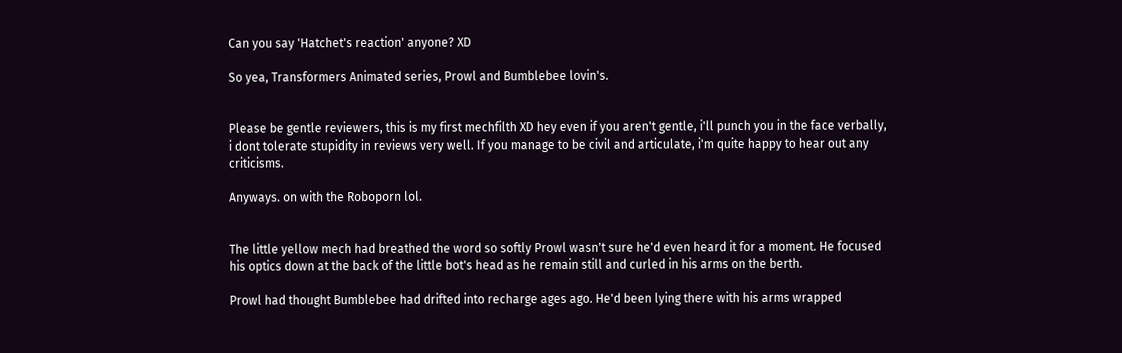Can you say 'Hatchet's reaction' anyone? XD

So yea, Transformers Animated series, Prowl and Bumblebee lovin's.


Please be gentle reviewers, this is my first mechfilth XD hey even if you aren't gentle, i'll punch you in the face verbally, i dont tolerate stupidity in reviews very well. If you manage to be civil and articulate, i'm quite happy to hear out any criticisms.

Anyways. on with the Roboporn lol.


The little yellow mech had breathed the word so softly Prowl wasn't sure he'd even heard it for a moment. He focused his optics down at the back of the little bot's head as he remain still and curled in his arms on the berth.

Prowl had thought Bumblebee had drifted into recharge ages ago. He'd been lying there with his arms wrapped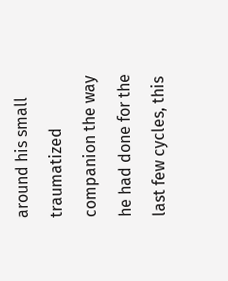around his small traumatized companion the way he had done for the last few cycles, this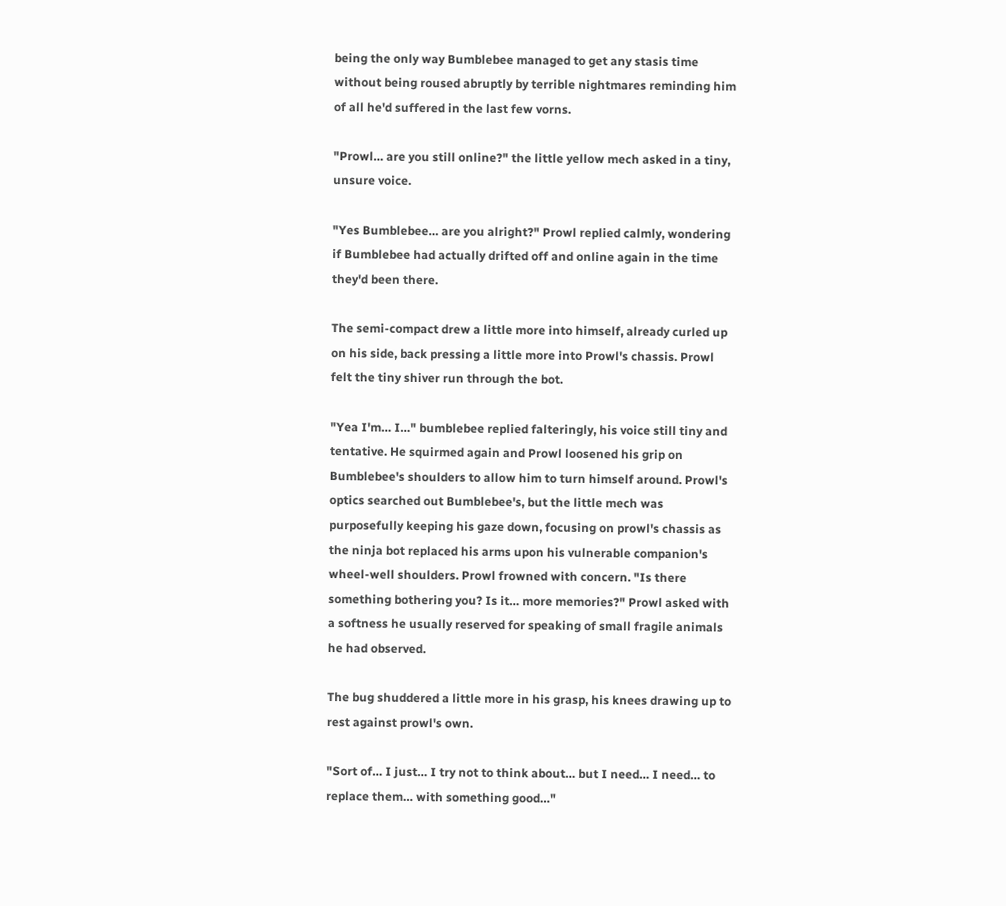being the only way Bumblebee managed to get any stasis time without being roused abruptly by terrible nightmares reminding him of all he'd suffered in the last few vorns.

"Prowl… are you still online?" the little yellow mech asked in a tiny, unsure voice.

"Yes Bumblebee… are you alright?" Prowl replied calmly, wondering if Bumblebee had actually drifted off and online again in the time they'd been there.

The semi-compact drew a little more into himself, already curled up on his side, back pressing a little more into Prowl's chassis. Prowl felt the tiny shiver run through the bot.

"Yea I'm… I…" bumblebee replied falteringly, his voice still tiny and tentative. He squirmed again and Prowl loosened his grip on Bumblebee's shoulders to allow him to turn himself around. Prowl's optics searched out Bumblebee's, but the little mech was purposefully keeping his gaze down, focusing on prowl's chassis as the ninja bot replaced his arms upon his vulnerable companion's wheel-well shoulders. Prowl frowned with concern. "Is there something bothering you? Is it… more memories?" Prowl asked with a softness he usually reserved for speaking of small fragile animals he had observed.

The bug shuddered a little more in his grasp, his knees drawing up to rest against prowl's own.

"Sort of… I just… I try not to think about… but I need… I need… to replace them… with something good…"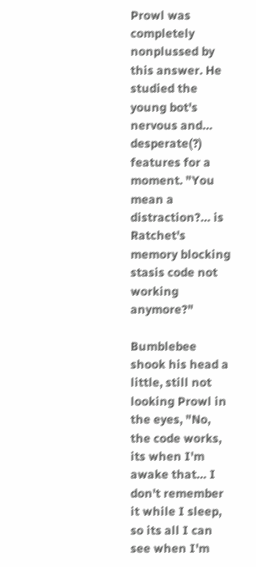Prowl was completely nonplussed by this answer. He studied the young bot's nervous and… desperate(?) features for a moment. "You mean a distraction?… is Ratchet's memory blocking stasis code not working anymore?"

Bumblebee shook his head a little, still not looking Prowl in the eyes, "No, the code works, its when I'm awake that… I don't remember it while I sleep, so its all I can see when I'm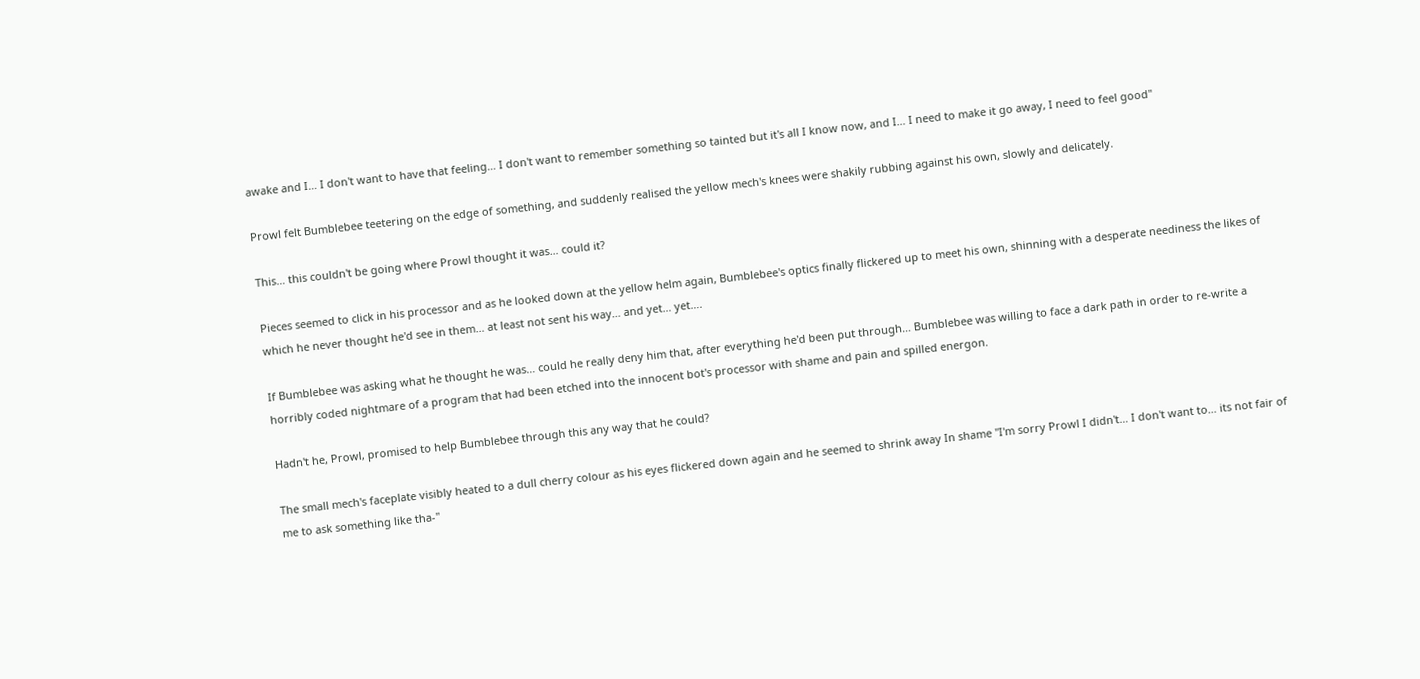awake and I… I don't want to have that feeling… I don't want to remember something so tainted but it's all I know now, and I… I need to make it go away, I need to feel good"

Prowl felt Bumblebee teetering on the edge of something, and suddenly realised the yellow mech's knees were shakily rubbing against his own, slowly and delicately.

This… this couldn't be going where Prowl thought it was… could it?

Pieces seemed to click in his processor and as he looked down at the yellow helm again, Bumblebee's optics finally flickered up to meet his own, shinning with a desperate neediness the likes of which he never thought he'd see in them… at least not sent his way… and yet… yet….

If Bumblebee was asking what he thought he was… could he really deny him that, after everything he'd been put through… Bumblebee was willing to face a dark path in order to re-write a horribly coded nightmare of a program that had been etched into the innocent bot's processor with shame and pain and spilled energon.

Hadn't he, Prowl, promised to help Bumblebee through this any way that he could?

The small mech's faceplate visibly heated to a dull cherry colour as his eyes flickered down again and he seemed to shrink away In shame "I'm sorry Prowl I didn't… I don't want to… its not fair of me to ask something like tha-"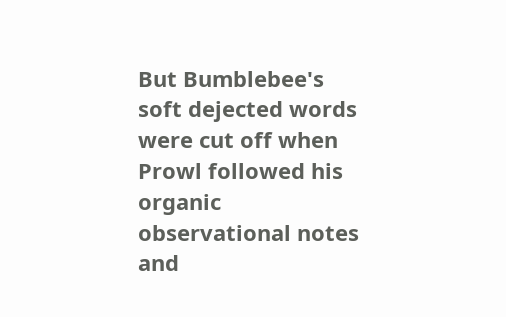But Bumblebee's soft dejected words were cut off when Prowl followed his organic observational notes and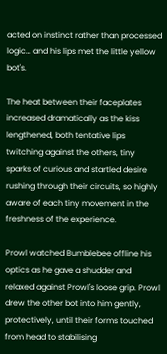acted on instinct rather than processed logic… and his lips met the little yellow bot's.

The heat between their faceplates increased dramatically as the kiss lengthened, both tentative lips twitching against the others, tiny sparks of curious and startled desire rushing through their circuits, so highly aware of each tiny movement in the freshness of the experience.

Prowl watched Bumblebee offline his optics as he gave a shudder and relaxed against Prowl's loose grip. Prowl drew the other bot into him gently, protectively, until their forms touched from head to stabilising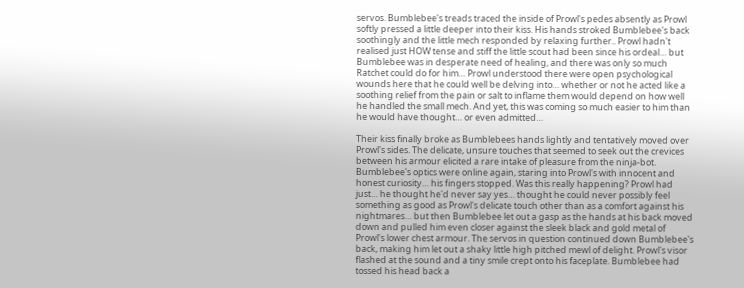servos. Bumblebee's treads traced the inside of Prowl's pedes absently as Prowl softly pressed a little deeper into their kiss. His hands stroked Bumblebee's back soothingly and the little mech responded by relaxing further.. Prowl hadn't realised just HOW tense and stiff the little scout had been since his ordeal… but Bumblebee was in desperate need of healing, and there was only so much Ratchet could do for him… Prowl understood there were open psychological wounds here that he could well be delving into… whether or not he acted like a soothing relief from the pain or salt to inflame them would depend on how well he handled the small mech. And yet, this was coming so much easier to him than he would have thought… or even admitted…

Their kiss finally broke as Bumblebees hands lightly and tentatively moved over Prowl's sides. The delicate, unsure touches that seemed to seek out the crevices between his armour elicited a rare intake of pleasure from the ninja-bot. Bumblebee's optics were online again, staring into Prowl's with innocent and honest curiosity… his fingers stopped. Was this really happening? Prowl had just… he thought he'd never say yes… thought he could never possibly feel something as good as Prowl's delicate touch other than as a comfort against his nightmares… but then Bumblebee let out a gasp as the hands at his back moved down and pulled him even closer against the sleek black and gold metal of Prowl's lower chest armour. The servos in question continued down Bumblebee's back, making him let out a shaky little high pitched mewl of delight. Prowl's visor flashed at the sound and a tiny smile crept onto his faceplate. Bumblebee had tossed his head back a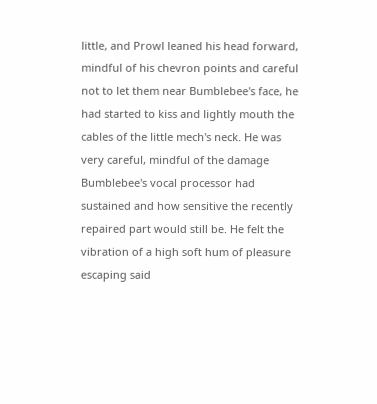little, and Prowl leaned his head forward, mindful of his chevron points and careful not to let them near Bumblebee's face, he had started to kiss and lightly mouth the cables of the little mech's neck. He was very careful, mindful of the damage Bumblebee's vocal processor had sustained and how sensitive the recently repaired part would still be. He felt the vibration of a high soft hum of pleasure escaping said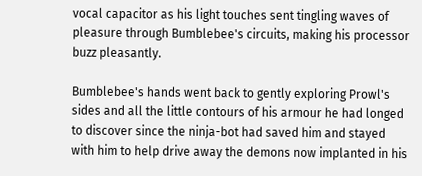vocal capacitor as his light touches sent tingling waves of pleasure through Bumblebee's circuits, making his processor buzz pleasantly.

Bumblebee's hands went back to gently exploring Prowl's sides and all the little contours of his armour he had longed to discover since the ninja-bot had saved him and stayed with him to help drive away the demons now implanted in his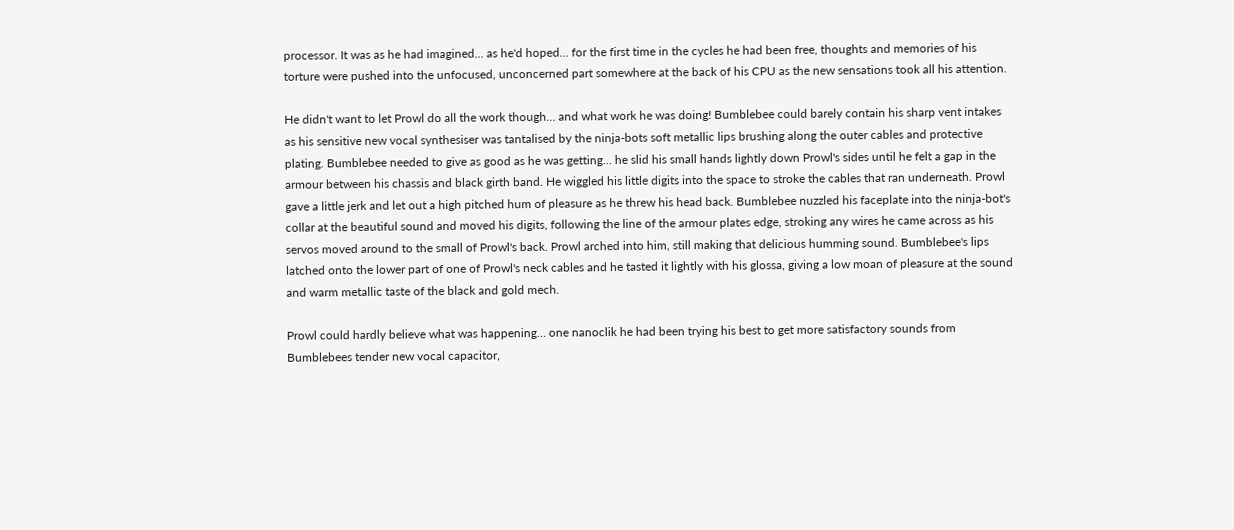processor. It was as he had imagined… as he'd hoped… for the first time in the cycles he had been free, thoughts and memories of his torture were pushed into the unfocused, unconcerned part somewhere at the back of his CPU as the new sensations took all his attention.

He didn't want to let Prowl do all the work though… and what work he was doing! Bumblebee could barely contain his sharp vent intakes as his sensitive new vocal synthesiser was tantalised by the ninja-bots soft metallic lips brushing along the outer cables and protective plating. Bumblebee needed to give as good as he was getting… he slid his small hands lightly down Prowl's sides until he felt a gap in the armour between his chassis and black girth band. He wiggled his little digits into the space to stroke the cables that ran underneath. Prowl gave a little jerk and let out a high pitched hum of pleasure as he threw his head back. Bumblebee nuzzled his faceplate into the ninja-bot's collar at the beautiful sound and moved his digits, following the line of the armour plates edge, stroking any wires he came across as his servos moved around to the small of Prowl's back. Prowl arched into him, still making that delicious humming sound. Bumblebee's lips latched onto the lower part of one of Prowl's neck cables and he tasted it lightly with his glossa, giving a low moan of pleasure at the sound and warm metallic taste of the black and gold mech.

Prowl could hardly believe what was happening… one nanoclik he had been trying his best to get more satisfactory sounds from Bumblebees tender new vocal capacitor,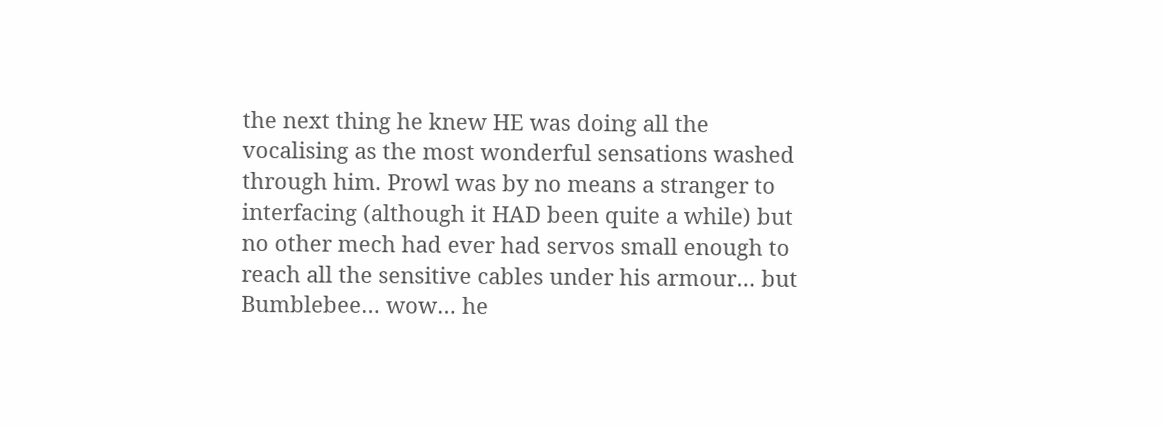the next thing he knew HE was doing all the vocalising as the most wonderful sensations washed through him. Prowl was by no means a stranger to interfacing (although it HAD been quite a while) but no other mech had ever had servos small enough to reach all the sensitive cables under his armour… but Bumblebee… wow… he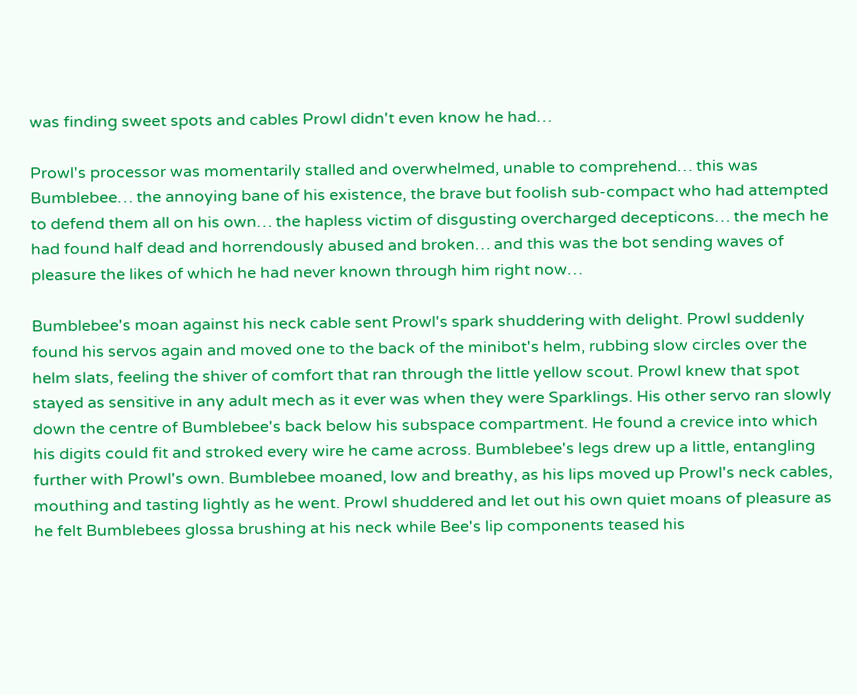was finding sweet spots and cables Prowl didn't even know he had…

Prowl's processor was momentarily stalled and overwhelmed, unable to comprehend… this was Bumblebee… the annoying bane of his existence, the brave but foolish sub-compact who had attempted to defend them all on his own… the hapless victim of disgusting overcharged decepticons… the mech he had found half dead and horrendously abused and broken… and this was the bot sending waves of pleasure the likes of which he had never known through him right now…

Bumblebee's moan against his neck cable sent Prowl's spark shuddering with delight. Prowl suddenly found his servos again and moved one to the back of the minibot's helm, rubbing slow circles over the helm slats, feeling the shiver of comfort that ran through the little yellow scout. Prowl knew that spot stayed as sensitive in any adult mech as it ever was when they were Sparklings. His other servo ran slowly down the centre of Bumblebee's back below his subspace compartment. He found a crevice into which his digits could fit and stroked every wire he came across. Bumblebee's legs drew up a little, entangling further with Prowl's own. Bumblebee moaned, low and breathy, as his lips moved up Prowl's neck cables, mouthing and tasting lightly as he went. Prowl shuddered and let out his own quiet moans of pleasure as he felt Bumblebees glossa brushing at his neck while Bee's lip components teased his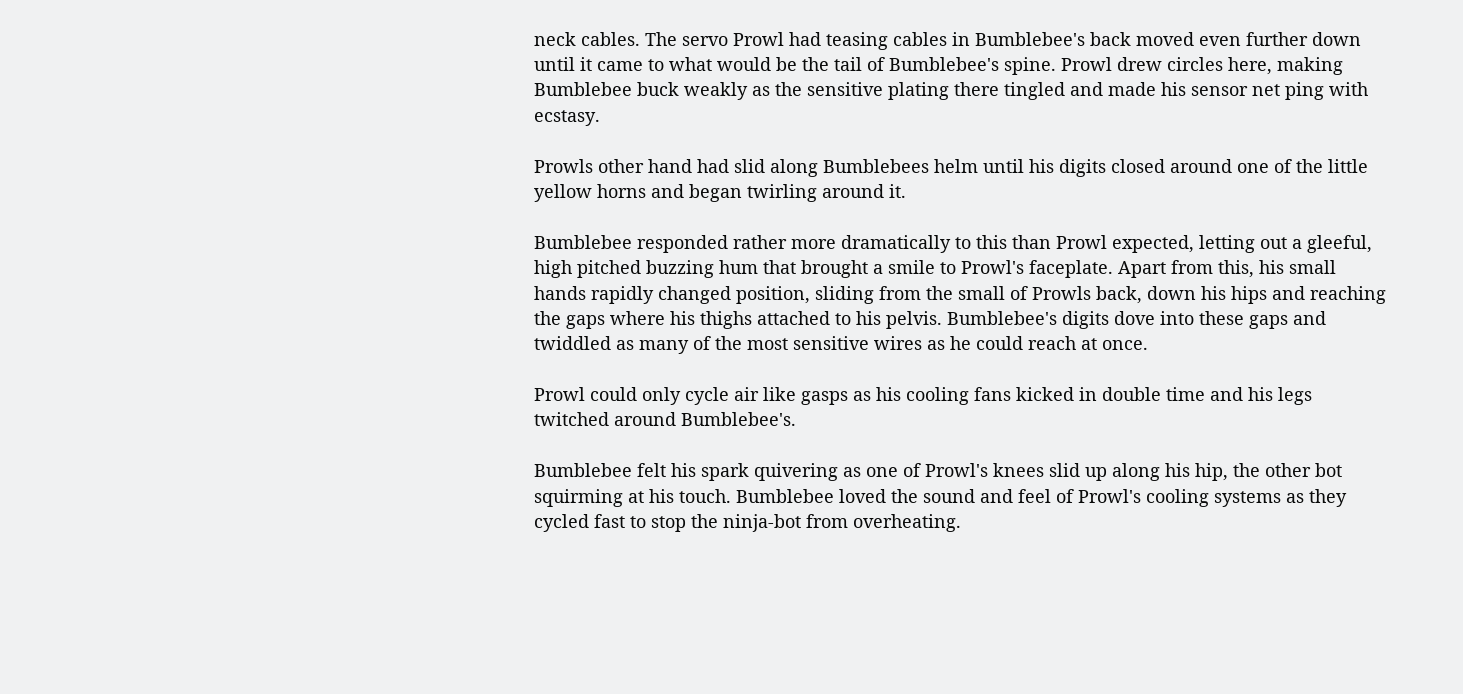neck cables. The servo Prowl had teasing cables in Bumblebee's back moved even further down until it came to what would be the tail of Bumblebee's spine. Prowl drew circles here, making Bumblebee buck weakly as the sensitive plating there tingled and made his sensor net ping with ecstasy.

Prowls other hand had slid along Bumblebees helm until his digits closed around one of the little yellow horns and began twirling around it.

Bumblebee responded rather more dramatically to this than Prowl expected, letting out a gleeful, high pitched buzzing hum that brought a smile to Prowl's faceplate. Apart from this, his small hands rapidly changed position, sliding from the small of Prowls back, down his hips and reaching the gaps where his thighs attached to his pelvis. Bumblebee's digits dove into these gaps and twiddled as many of the most sensitive wires as he could reach at once.

Prowl could only cycle air like gasps as his cooling fans kicked in double time and his legs twitched around Bumblebee's.

Bumblebee felt his spark quivering as one of Prowl's knees slid up along his hip, the other bot squirming at his touch. Bumblebee loved the sound and feel of Prowl's cooling systems as they cycled fast to stop the ninja-bot from overheating.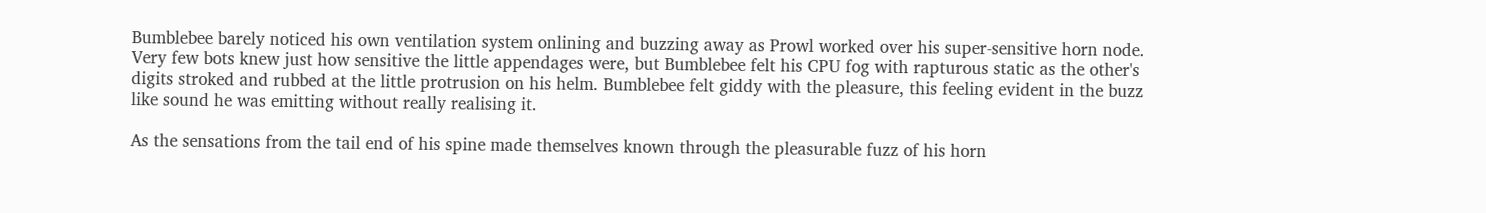Bumblebee barely noticed his own ventilation system onlining and buzzing away as Prowl worked over his super-sensitive horn node. Very few bots knew just how sensitive the little appendages were, but Bumblebee felt his CPU fog with rapturous static as the other's digits stroked and rubbed at the little protrusion on his helm. Bumblebee felt giddy with the pleasure, this feeling evident in the buzz like sound he was emitting without really realising it.

As the sensations from the tail end of his spine made themselves known through the pleasurable fuzz of his horn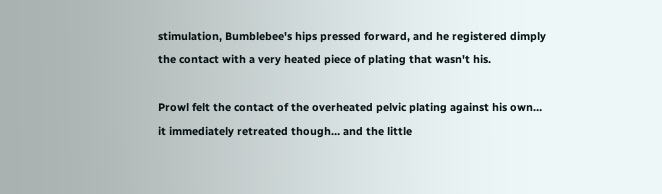stimulation, Bumblebee's hips pressed forward, and he registered dimply the contact with a very heated piece of plating that wasn't his.

Prowl felt the contact of the overheated pelvic plating against his own… it immediately retreated though… and the little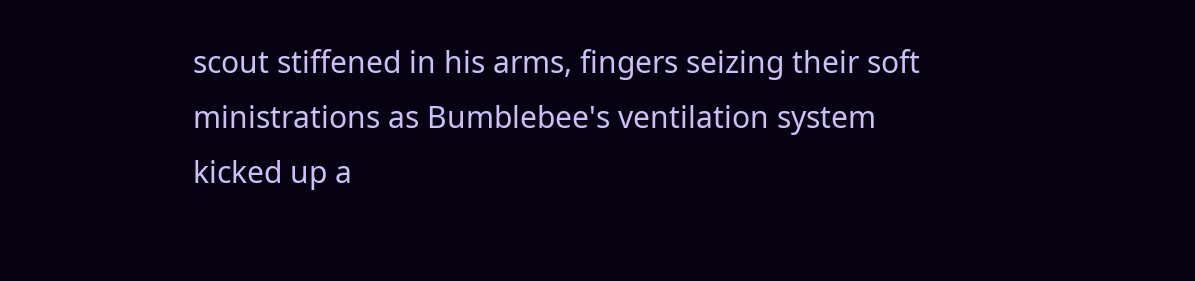scout stiffened in his arms, fingers seizing their soft ministrations as Bumblebee's ventilation system kicked up a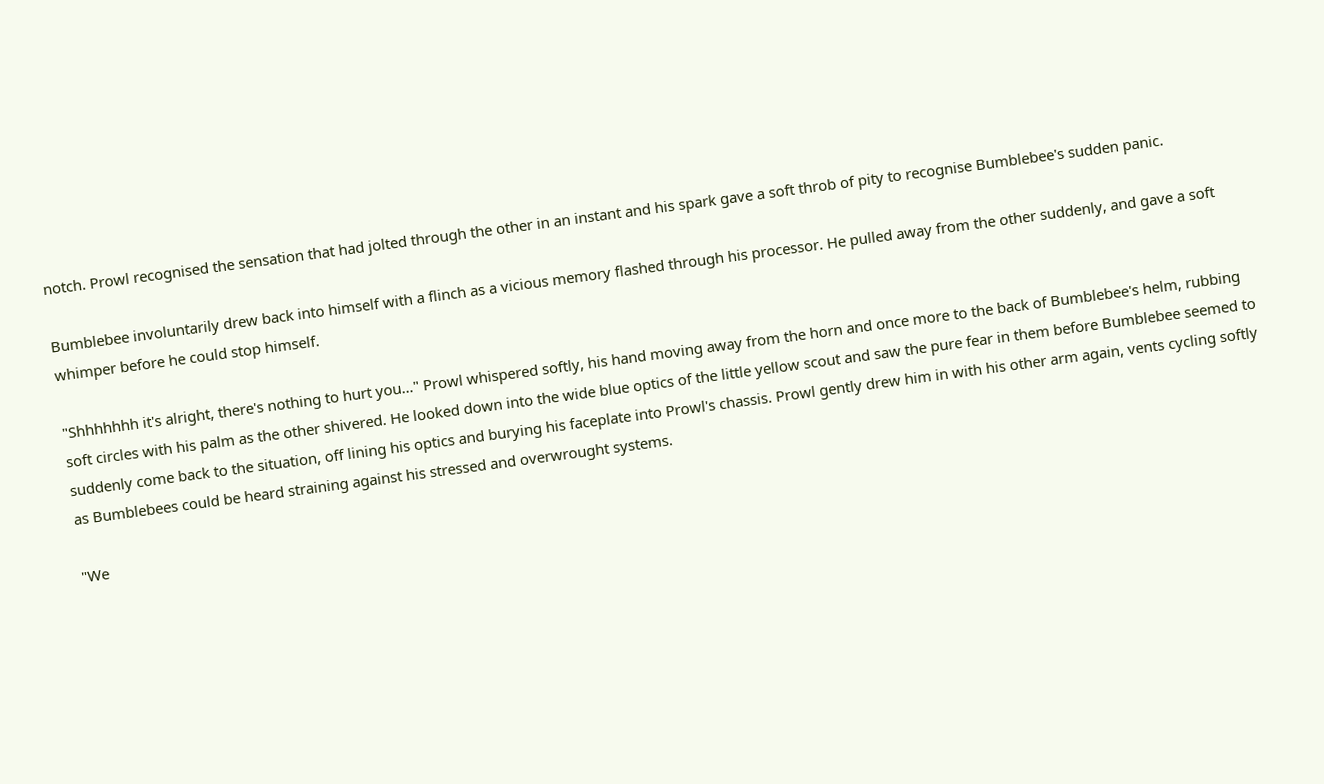notch. Prowl recognised the sensation that had jolted through the other in an instant and his spark gave a soft throb of pity to recognise Bumblebee's sudden panic.

Bumblebee involuntarily drew back into himself with a flinch as a vicious memory flashed through his processor. He pulled away from the other suddenly, and gave a soft whimper before he could stop himself.

"Shhhhhhh it's alright, there's nothing to hurt you…" Prowl whispered softly, his hand moving away from the horn and once more to the back of Bumblebee's helm, rubbing soft circles with his palm as the other shivered. He looked down into the wide blue optics of the little yellow scout and saw the pure fear in them before Bumblebee seemed to suddenly come back to the situation, off lining his optics and burying his faceplate into Prowl's chassis. Prowl gently drew him in with his other arm again, vents cycling softly as Bumblebees could be heard straining against his stressed and overwrought systems.

"We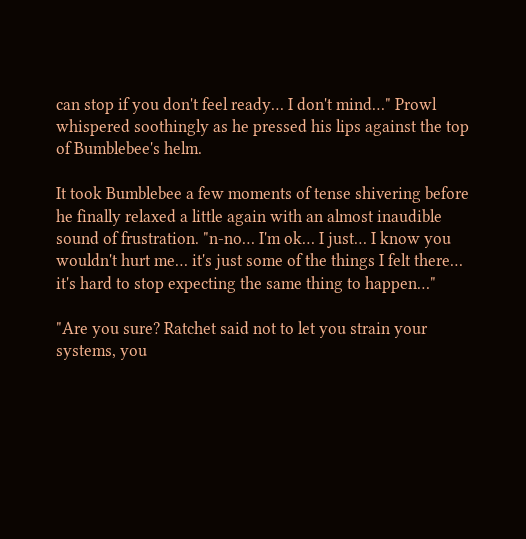can stop if you don't feel ready… I don't mind…" Prowl whispered soothingly as he pressed his lips against the top of Bumblebee's helm.

It took Bumblebee a few moments of tense shivering before he finally relaxed a little again with an almost inaudible sound of frustration. "n-no… I'm ok… I just… I know you wouldn't hurt me… it's just some of the things I felt there… it's hard to stop expecting the same thing to happen…"

"Are you sure? Ratchet said not to let you strain your systems, you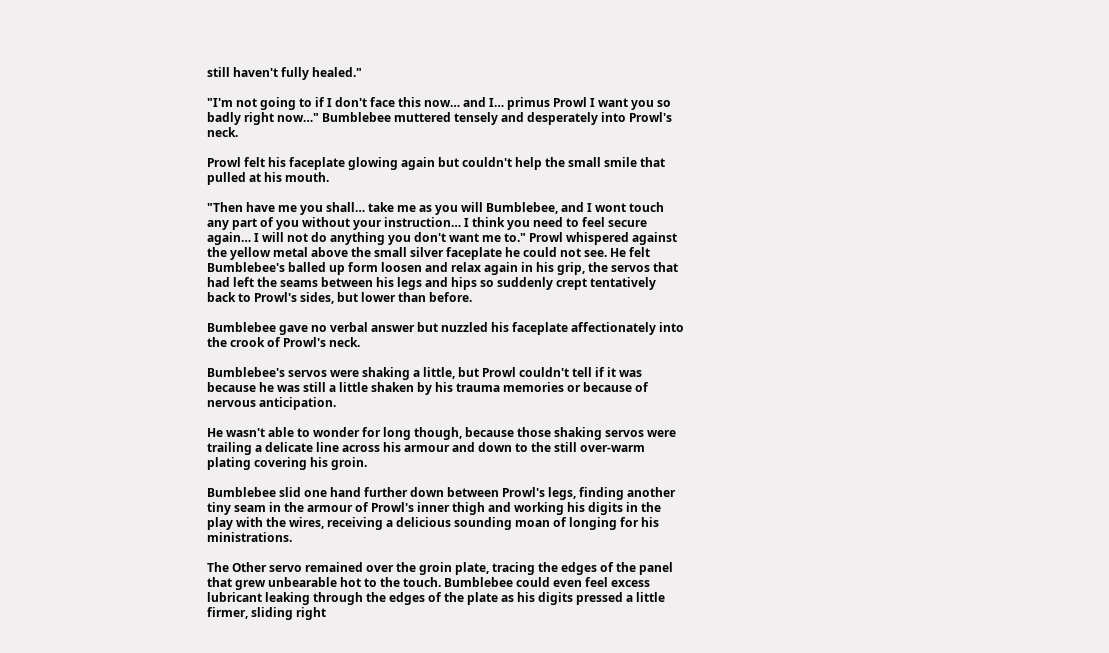still haven't fully healed."

"I'm not going to if I don't face this now… and I… primus Prowl I want you so badly right now…" Bumblebee muttered tensely and desperately into Prowl's neck.

Prowl felt his faceplate glowing again but couldn't help the small smile that pulled at his mouth.

"Then have me you shall… take me as you will Bumblebee, and I wont touch any part of you without your instruction… I think you need to feel secure again… I will not do anything you don't want me to." Prowl whispered against the yellow metal above the small silver faceplate he could not see. He felt Bumblebee's balled up form loosen and relax again in his grip, the servos that had left the seams between his legs and hips so suddenly crept tentatively back to Prowl's sides, but lower than before.

Bumblebee gave no verbal answer but nuzzled his faceplate affectionately into the crook of Prowl's neck.

Bumblebee's servos were shaking a little, but Prowl couldn't tell if it was because he was still a little shaken by his trauma memories or because of nervous anticipation.

He wasn't able to wonder for long though, because those shaking servos were trailing a delicate line across his armour and down to the still over-warm plating covering his groin.

Bumblebee slid one hand further down between Prowl's legs, finding another tiny seam in the armour of Prowl's inner thigh and working his digits in the play with the wires, receiving a delicious sounding moan of longing for his ministrations.

The Other servo remained over the groin plate, tracing the edges of the panel that grew unbearable hot to the touch. Bumblebee could even feel excess lubricant leaking through the edges of the plate as his digits pressed a little firmer, sliding right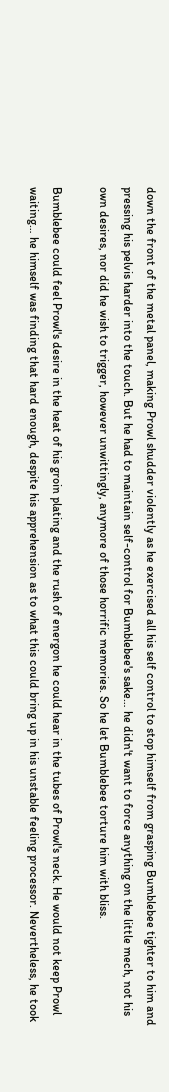down the front of the metal panel, making Prowl shudder violently as he exercised all his self control to stop himself from grasping Bumblebee tighter to him and pressing his pelvis harder into the touch. But he had to maintain self-control for Bumblebee's sake… he didn't want to force anything on the little mech, not his own desires, nor did he wish to trigger, however unwittingly, anymore of those horrific memories. So he let Bumblebee torture him with bliss.

Bumblebee could feel Prowl's desire in the heat of his groin plating and the rush of energon he could hear in the tubes of Prowl's neck. He would not keep Prowl waiting… he himself was finding that hard enough, despite his apprehension as to what this could bring up in his unstable feeling processor. Nevertheless, he took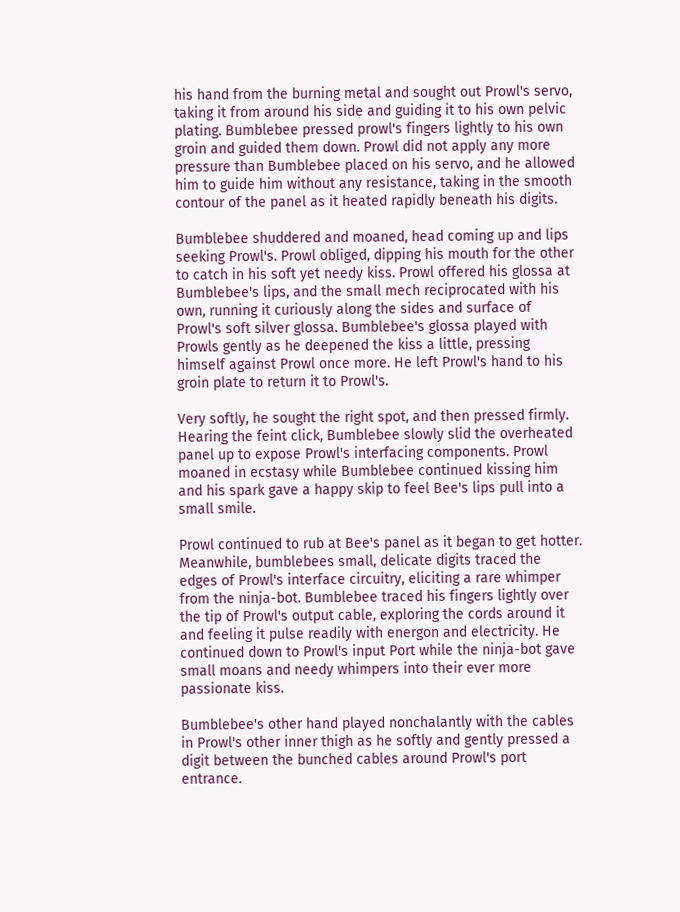his hand from the burning metal and sought out Prowl's servo, taking it from around his side and guiding it to his own pelvic plating. Bumblebee pressed prowl's fingers lightly to his own groin and guided them down. Prowl did not apply any more pressure than Bumblebee placed on his servo, and he allowed him to guide him without any resistance, taking in the smooth contour of the panel as it heated rapidly beneath his digits.

Bumblebee shuddered and moaned, head coming up and lips seeking Prowl's. Prowl obliged, dipping his mouth for the other to catch in his soft yet needy kiss. Prowl offered his glossa at Bumblebee's lips, and the small mech reciprocated with his own, running it curiously along the sides and surface of Prowl's soft silver glossa. Bumblebee's glossa played with Prowls gently as he deepened the kiss a little, pressing himself against Prowl once more. He left Prowl's hand to his groin plate to return it to Prowl's.

Very softly, he sought the right spot, and then pressed firmly. Hearing the feint click, Bumblebee slowly slid the overheated panel up to expose Prowl's interfacing components. Prowl moaned in ecstasy while Bumblebee continued kissing him and his spark gave a happy skip to feel Bee's lips pull into a small smile.

Prowl continued to rub at Bee's panel as it began to get hotter. Meanwhile, bumblebees small, delicate digits traced the edges of Prowl's interface circuitry, eliciting a rare whimper from the ninja-bot. Bumblebee traced his fingers lightly over the tip of Prowl's output cable, exploring the cords around it and feeling it pulse readily with energon and electricity. He continued down to Prowl's input Port while the ninja-bot gave small moans and needy whimpers into their ever more passionate kiss.

Bumblebee's other hand played nonchalantly with the cables in Prowl's other inner thigh as he softly and gently pressed a digit between the bunched cables around Prowl's port entrance.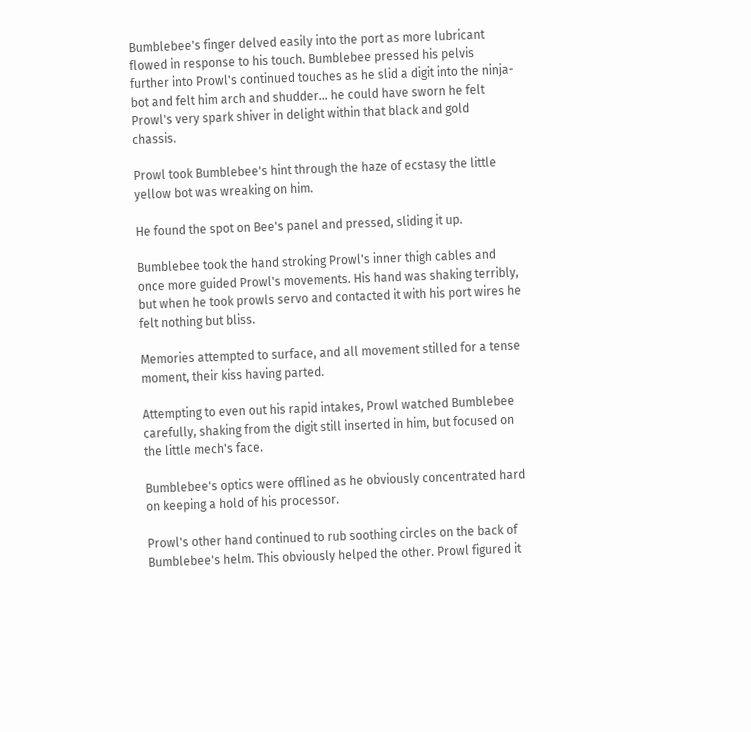Bumblebee's finger delved easily into the port as more lubricant flowed in response to his touch. Bumblebee pressed his pelvis further into Prowl's continued touches as he slid a digit into the ninja-bot and felt him arch and shudder… he could have sworn he felt Prowl's very spark shiver in delight within that black and gold chassis.

Prowl took Bumblebee's hint through the haze of ecstasy the little yellow bot was wreaking on him.

He found the spot on Bee's panel and pressed, sliding it up.

Bumblebee took the hand stroking Prowl's inner thigh cables and once more guided Prowl's movements. His hand was shaking terribly, but when he took prowls servo and contacted it with his port wires he felt nothing but bliss.

Memories attempted to surface, and all movement stilled for a tense moment, their kiss having parted.

Attempting to even out his rapid intakes, Prowl watched Bumblebee carefully, shaking from the digit still inserted in him, but focused on the little mech's face.

Bumblebee's optics were offlined as he obviously concentrated hard on keeping a hold of his processor.

Prowl's other hand continued to rub soothing circles on the back of Bumblebee's helm. This obviously helped the other. Prowl figured it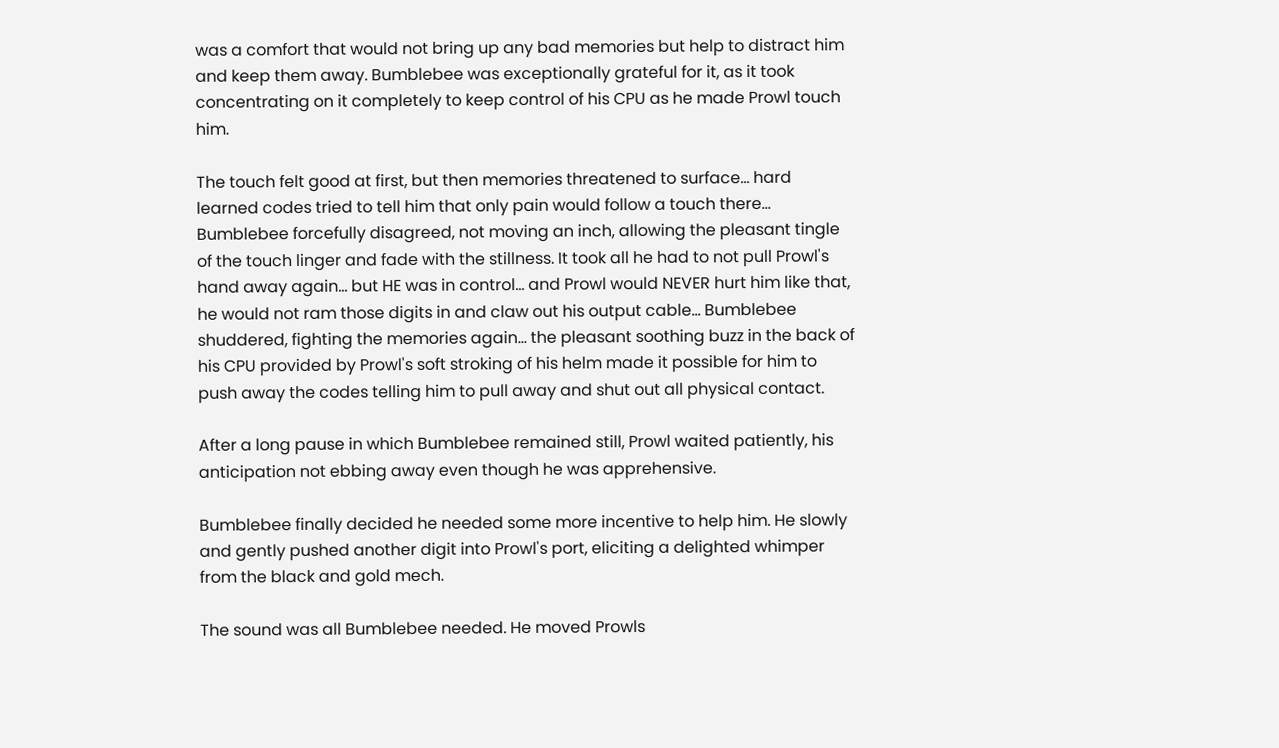was a comfort that would not bring up any bad memories but help to distract him and keep them away. Bumblebee was exceptionally grateful for it, as it took concentrating on it completely to keep control of his CPU as he made Prowl touch him.

The touch felt good at first, but then memories threatened to surface… hard learned codes tried to tell him that only pain would follow a touch there… Bumblebee forcefully disagreed, not moving an inch, allowing the pleasant tingle of the touch linger and fade with the stillness. It took all he had to not pull Prowl's hand away again… but HE was in control… and Prowl would NEVER hurt him like that, he would not ram those digits in and claw out his output cable… Bumblebee shuddered, fighting the memories again… the pleasant soothing buzz in the back of his CPU provided by Prowl's soft stroking of his helm made it possible for him to push away the codes telling him to pull away and shut out all physical contact.

After a long pause in which Bumblebee remained still, Prowl waited patiently, his anticipation not ebbing away even though he was apprehensive.

Bumblebee finally decided he needed some more incentive to help him. He slowly and gently pushed another digit into Prowl's port, eliciting a delighted whimper from the black and gold mech.

The sound was all Bumblebee needed. He moved Prowls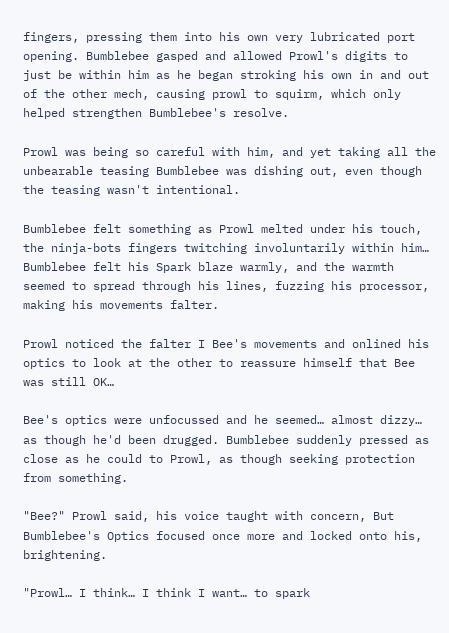fingers, pressing them into his own very lubricated port opening. Bumblebee gasped and allowed Prowl's digits to just be within him as he began stroking his own in and out of the other mech, causing prowl to squirm, which only helped strengthen Bumblebee's resolve.

Prowl was being so careful with him, and yet taking all the unbearable teasing Bumblebee was dishing out, even though the teasing wasn't intentional.

Bumblebee felt something as Prowl melted under his touch, the ninja-bots fingers twitching involuntarily within him… Bumblebee felt his Spark blaze warmly, and the warmth seemed to spread through his lines, fuzzing his processor, making his movements falter.

Prowl noticed the falter I Bee's movements and onlined his optics to look at the other to reassure himself that Bee was still OK…

Bee's optics were unfocussed and he seemed… almost dizzy… as though he'd been drugged. Bumblebee suddenly pressed as close as he could to Prowl, as though seeking protection from something.

"Bee?" Prowl said, his voice taught with concern, But Bumblebee's Optics focused once more and locked onto his, brightening.

"Prowl… I think… I think I want… to spark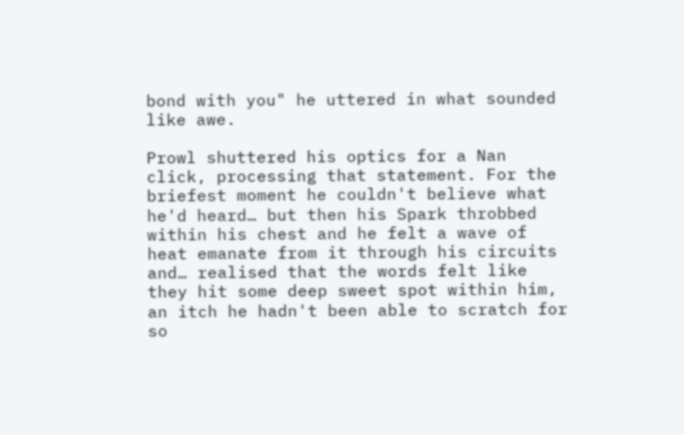bond with you" he uttered in what sounded like awe.

Prowl shuttered his optics for a Nan click, processing that statement. For the briefest moment he couldn't believe what he'd heard… but then his Spark throbbed within his chest and he felt a wave of heat emanate from it through his circuits and… realised that the words felt like they hit some deep sweet spot within him, an itch he hadn't been able to scratch for so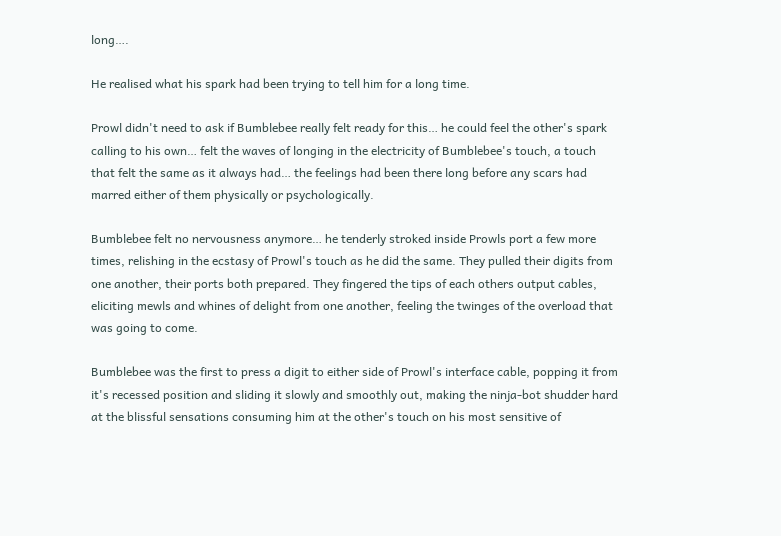long….

He realised what his spark had been trying to tell him for a long time.

Prowl didn't need to ask if Bumblebee really felt ready for this… he could feel the other's spark calling to his own… felt the waves of longing in the electricity of Bumblebee's touch, a touch that felt the same as it always had… the feelings had been there long before any scars had marred either of them physically or psychologically.

Bumblebee felt no nervousness anymore… he tenderly stroked inside Prowls port a few more times, relishing in the ecstasy of Prowl's touch as he did the same. They pulled their digits from one another, their ports both prepared. They fingered the tips of each others output cables, eliciting mewls and whines of delight from one another, feeling the twinges of the overload that was going to come.

Bumblebee was the first to press a digit to either side of Prowl's interface cable, popping it from it's recessed position and sliding it slowly and smoothly out, making the ninja-bot shudder hard at the blissful sensations consuming him at the other's touch on his most sensitive of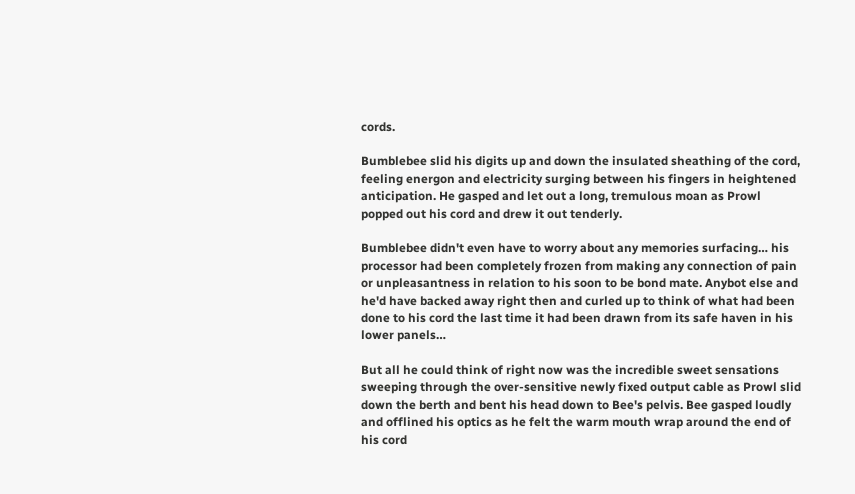cords.

Bumblebee slid his digits up and down the insulated sheathing of the cord, feeling energon and electricity surging between his fingers in heightened anticipation. He gasped and let out a long, tremulous moan as Prowl popped out his cord and drew it out tenderly.

Bumblebee didn't even have to worry about any memories surfacing… his processor had been completely frozen from making any connection of pain or unpleasantness in relation to his soon to be bond mate. Anybot else and he'd have backed away right then and curled up to think of what had been done to his cord the last time it had been drawn from its safe haven in his lower panels…

But all he could think of right now was the incredible sweet sensations sweeping through the over-sensitive newly fixed output cable as Prowl slid down the berth and bent his head down to Bee's pelvis. Bee gasped loudly and offlined his optics as he felt the warm mouth wrap around the end of his cord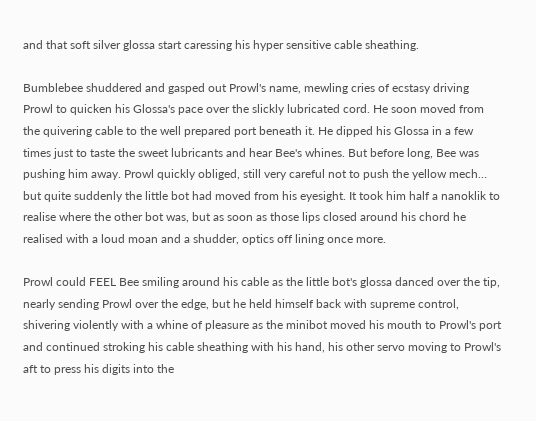and that soft silver glossa start caressing his hyper sensitive cable sheathing.

Bumblebee shuddered and gasped out Prowl's name, mewling cries of ecstasy driving Prowl to quicken his Glossa's pace over the slickly lubricated cord. He soon moved from the quivering cable to the well prepared port beneath it. He dipped his Glossa in a few times just to taste the sweet lubricants and hear Bee's whines. But before long, Bee was pushing him away. Prowl quickly obliged, still very careful not to push the yellow mech… but quite suddenly the little bot had moved from his eyesight. It took him half a nanoklik to realise where the other bot was, but as soon as those lips closed around his chord he realised with a loud moan and a shudder, optics off lining once more.

Prowl could FEEL Bee smiling around his cable as the little bot's glossa danced over the tip, nearly sending Prowl over the edge, but he held himself back with supreme control, shivering violently with a whine of pleasure as the minibot moved his mouth to Prowl's port and continued stroking his cable sheathing with his hand, his other servo moving to Prowl's aft to press his digits into the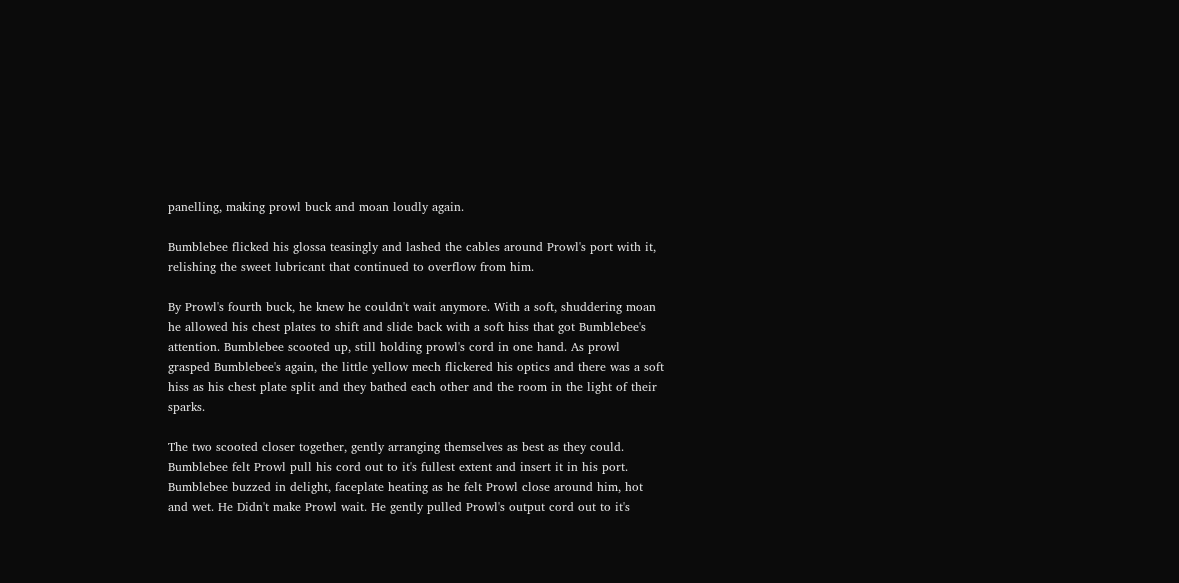panelling, making prowl buck and moan loudly again.

Bumblebee flicked his glossa teasingly and lashed the cables around Prowl's port with it, relishing the sweet lubricant that continued to overflow from him.

By Prowl's fourth buck, he knew he couldn't wait anymore. With a soft, shuddering moan he allowed his chest plates to shift and slide back with a soft hiss that got Bumblebee's attention. Bumblebee scooted up, still holding prowl's cord in one hand. As prowl grasped Bumblebee's again, the little yellow mech flickered his optics and there was a soft hiss as his chest plate split and they bathed each other and the room in the light of their sparks.

The two scooted closer together, gently arranging themselves as best as they could. Bumblebee felt Prowl pull his cord out to it's fullest extent and insert it in his port. Bumblebee buzzed in delight, faceplate heating as he felt Prowl close around him, hot and wet. He Didn't make Prowl wait. He gently pulled Prowl's output cord out to it's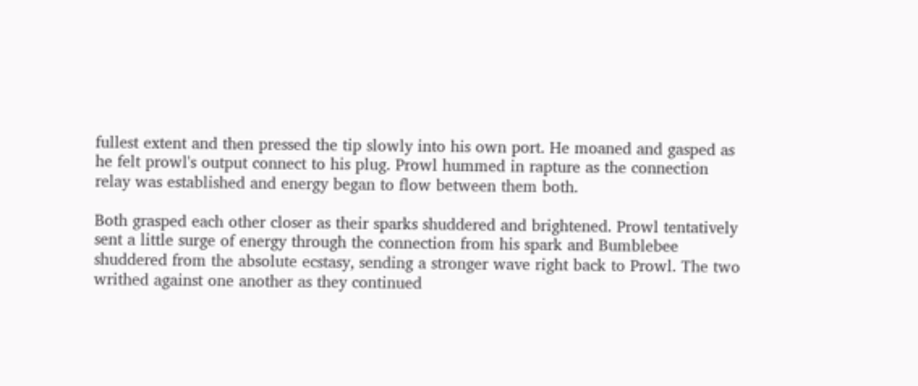fullest extent and then pressed the tip slowly into his own port. He moaned and gasped as he felt prowl's output connect to his plug. Prowl hummed in rapture as the connection relay was established and energy began to flow between them both.

Both grasped each other closer as their sparks shuddered and brightened. Prowl tentatively sent a little surge of energy through the connection from his spark and Bumblebee shuddered from the absolute ecstasy, sending a stronger wave right back to Prowl. The two writhed against one another as they continued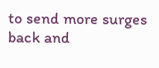to send more surges back and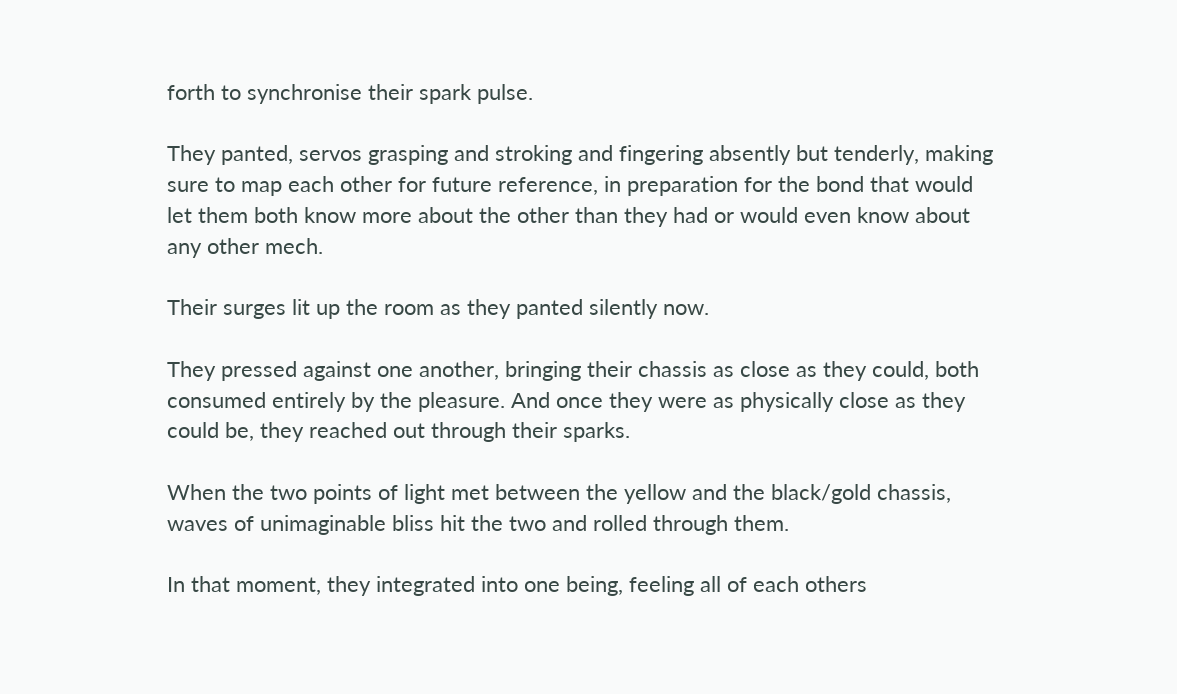forth to synchronise their spark pulse.

They panted, servos grasping and stroking and fingering absently but tenderly, making sure to map each other for future reference, in preparation for the bond that would let them both know more about the other than they had or would even know about any other mech.

Their surges lit up the room as they panted silently now.

They pressed against one another, bringing their chassis as close as they could, both consumed entirely by the pleasure. And once they were as physically close as they could be, they reached out through their sparks.

When the two points of light met between the yellow and the black/gold chassis, waves of unimaginable bliss hit the two and rolled through them.

In that moment, they integrated into one being, feeling all of each others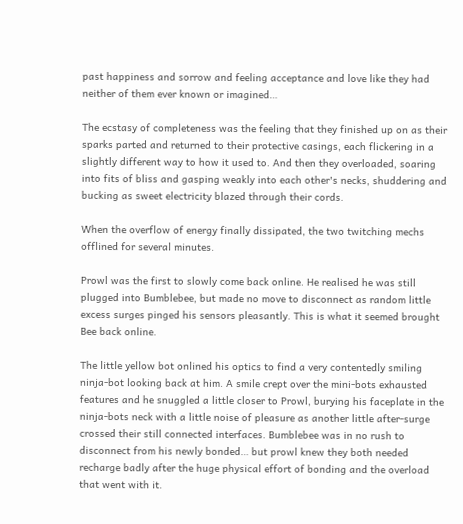past happiness and sorrow and feeling acceptance and love like they had neither of them ever known or imagined…

The ecstasy of completeness was the feeling that they finished up on as their sparks parted and returned to their protective casings, each flickering in a slightly different way to how it used to. And then they overloaded, soaring into fits of bliss and gasping weakly into each other's necks, shuddering and bucking as sweet electricity blazed through their cords.

When the overflow of energy finally dissipated, the two twitching mechs offlined for several minutes.

Prowl was the first to slowly come back online. He realised he was still plugged into Bumblebee, but made no move to disconnect as random little excess surges pinged his sensors pleasantly. This is what it seemed brought Bee back online.

The little yellow bot onlined his optics to find a very contentedly smiling ninja-bot looking back at him. A smile crept over the mini-bots exhausted features and he snuggled a little closer to Prowl, burying his faceplate in the ninja-bots neck with a little noise of pleasure as another little after-surge crossed their still connected interfaces. Bumblebee was in no rush to disconnect from his newly bonded… but prowl knew they both needed recharge badly after the huge physical effort of bonding and the overload that went with it.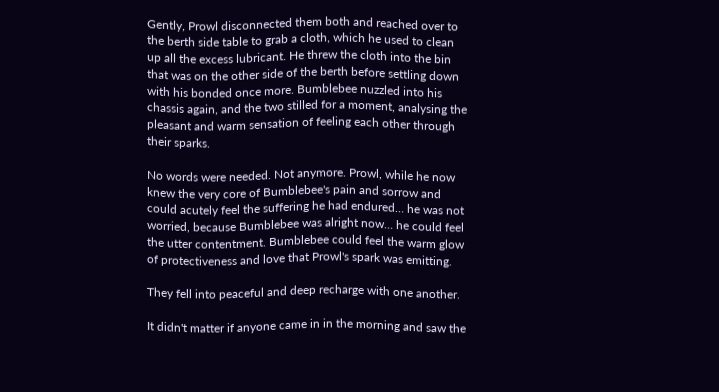Gently, Prowl disconnected them both and reached over to the berth side table to grab a cloth, which he used to clean up all the excess lubricant. He threw the cloth into the bin that was on the other side of the berth before settling down with his bonded once more. Bumblebee nuzzled into his chassis again, and the two stilled for a moment, analysing the pleasant and warm sensation of feeling each other through their sparks.

No words were needed. Not anymore. Prowl, while he now knew the very core of Bumblebee's pain and sorrow and could acutely feel the suffering he had endured… he was not worried, because Bumblebee was alright now… he could feel the utter contentment. Bumblebee could feel the warm glow of protectiveness and love that Prowl's spark was emitting.

They fell into peaceful and deep recharge with one another.

It didn't matter if anyone came in in the morning and saw the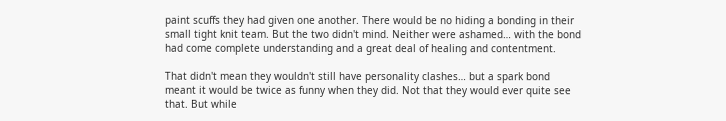paint scuffs they had given one another. There would be no hiding a bonding in their small tight knit team. But the two didn't mind. Neither were ashamed… with the bond had come complete understanding and a great deal of healing and contentment.

That didn't mean they wouldn't still have personality clashes… but a spark bond meant it would be twice as funny when they did. Not that they would ever quite see that. But while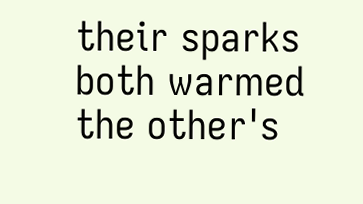their sparks both warmed the other's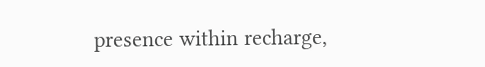presence within recharge,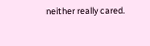neither really cared.